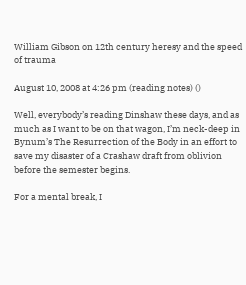William Gibson on 12th century heresy and the speed of trauma

August 10, 2008 at 4:26 pm (reading notes) ()

Well, everybody’s reading Dinshaw these days, and as much as I want to be on that wagon, I’m neck-deep in Bynum’s The Resurrection of the Body in an effort to save my disaster of a Crashaw draft from oblivion before the semester begins.

For a mental break, I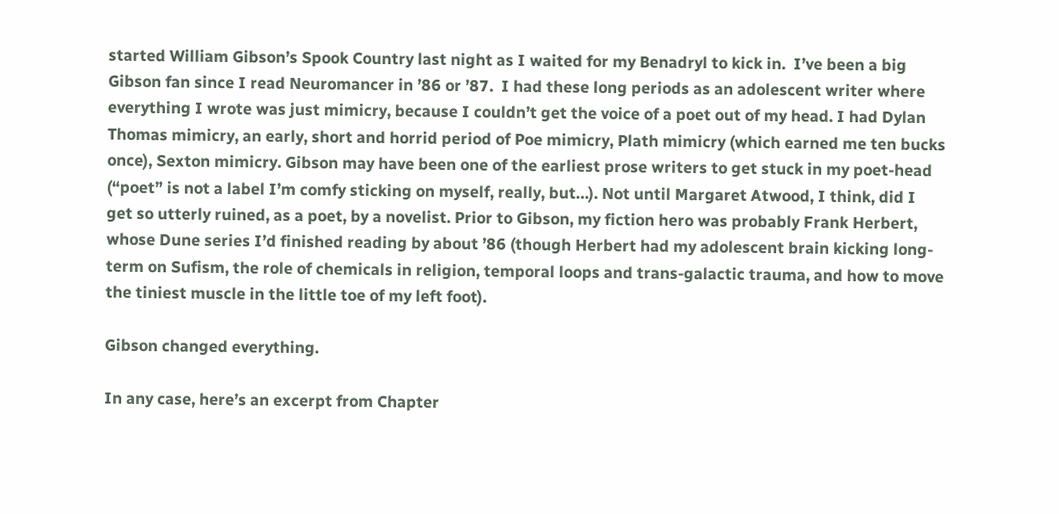started William Gibson’s Spook Country last night as I waited for my Benadryl to kick in.  I’ve been a big Gibson fan since I read Neuromancer in ’86 or ’87.  I had these long periods as an adolescent writer where everything I wrote was just mimicry, because I couldn’t get the voice of a poet out of my head. I had Dylan Thomas mimicry, an early, short and horrid period of Poe mimicry, Plath mimicry (which earned me ten bucks once), Sexton mimicry. Gibson may have been one of the earliest prose writers to get stuck in my poet-head (“poet” is not a label I’m comfy sticking on myself, really, but…). Not until Margaret Atwood, I think, did I get so utterly ruined, as a poet, by a novelist. Prior to Gibson, my fiction hero was probably Frank Herbert, whose Dune series I’d finished reading by about ’86 (though Herbert had my adolescent brain kicking long-term on Sufism, the role of chemicals in religion, temporal loops and trans-galactic trauma, and how to move the tiniest muscle in the little toe of my left foot).

Gibson changed everything.

In any case, here’s an excerpt from Chapter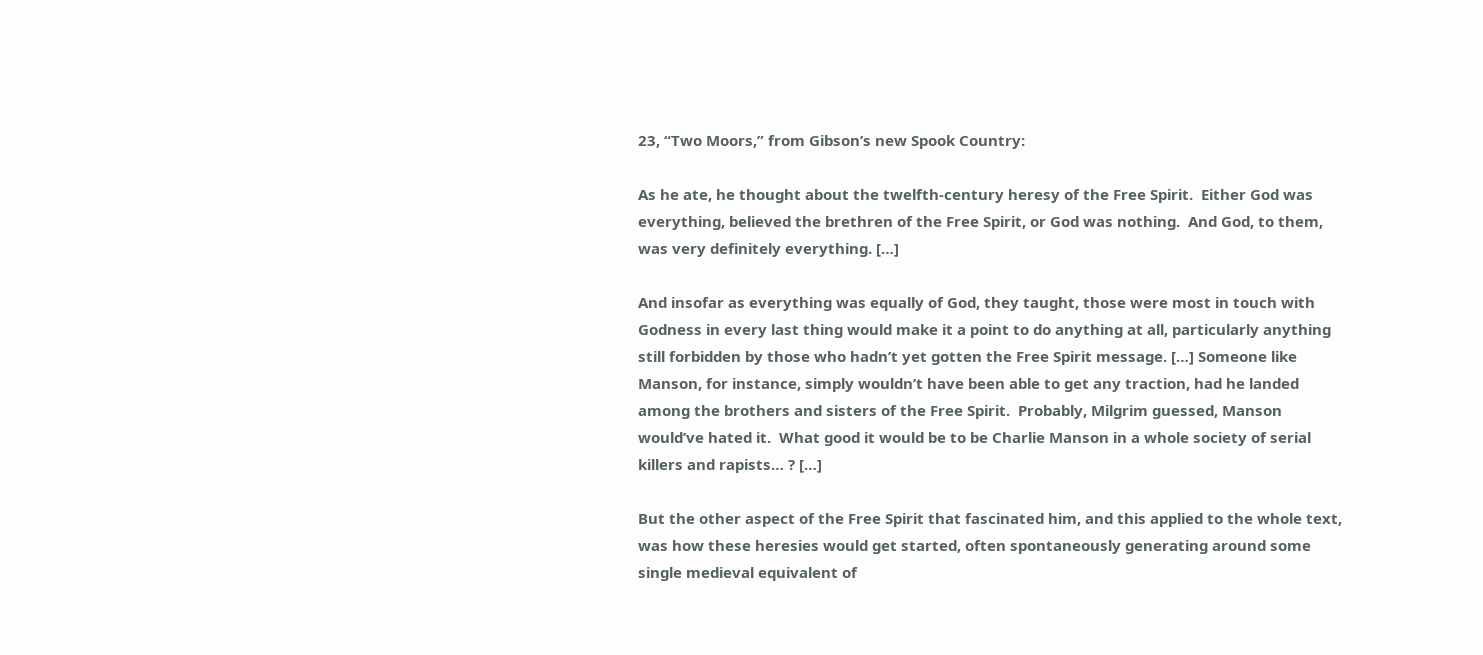23, “Two Moors,” from Gibson’s new Spook Country:

As he ate, he thought about the twelfth-century heresy of the Free Spirit.  Either God was everything, believed the brethren of the Free Spirit, or God was nothing.  And God, to them, was very definitely everything. […]

And insofar as everything was equally of God, they taught, those were most in touch with Godness in every last thing would make it a point to do anything at all, particularly anything still forbidden by those who hadn’t yet gotten the Free Spirit message. […] Someone like Manson, for instance, simply wouldn’t have been able to get any traction, had he landed among the brothers and sisters of the Free Spirit.  Probably, Milgrim guessed, Manson would’ve hated it.  What good it would be to be Charlie Manson in a whole society of serial killers and rapists… ? […]

But the other aspect of the Free Spirit that fascinated him, and this applied to the whole text, was how these heresies would get started, often spontaneously generating around some single medieval equivalent of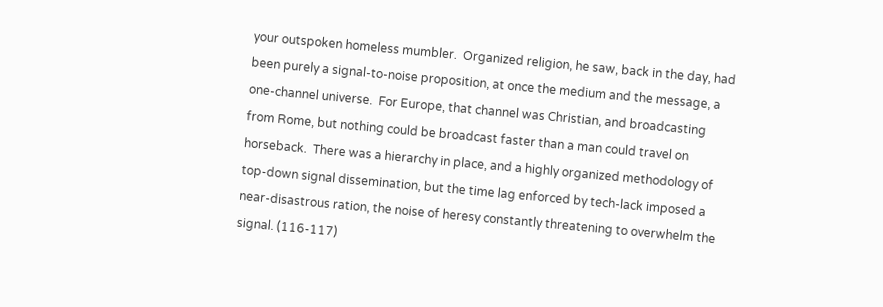your outspoken homeless mumbler.  Organized religion, he saw, back in the day, had been purely a signal-to-noise proposition, at once the medium and the message, a one-channel universe.  For Europe, that channel was Christian, and broadcasting from Rome, but nothing could be broadcast faster than a man could travel on horseback.  There was a hierarchy in place, and a highly organized methodology of top-down signal dissemination, but the time lag enforced by tech-lack imposed a near-disastrous ration, the noise of heresy constantly threatening to overwhelm the signal. (116-117)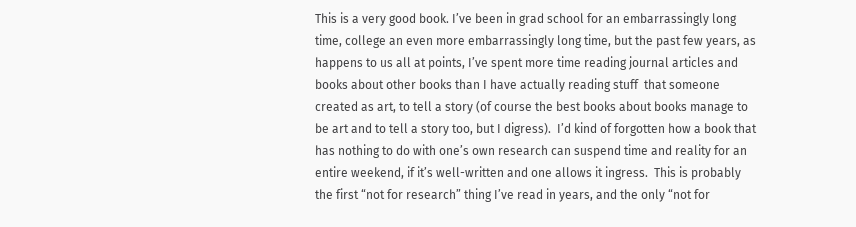This is a very good book. I’ve been in grad school for an embarrassingly long time, college an even more embarrassingly long time, but the past few years, as happens to us all at points, I’ve spent more time reading journal articles and books about other books than I have actually reading stuff  that someone created as art, to tell a story (of course the best books about books manage to be art and to tell a story too, but I digress).  I’d kind of forgotten how a book that has nothing to do with one’s own research can suspend time and reality for an entire weekend, if it’s well-written and one allows it ingress.  This is probably the first “not for research” thing I’ve read in years, and the only “not for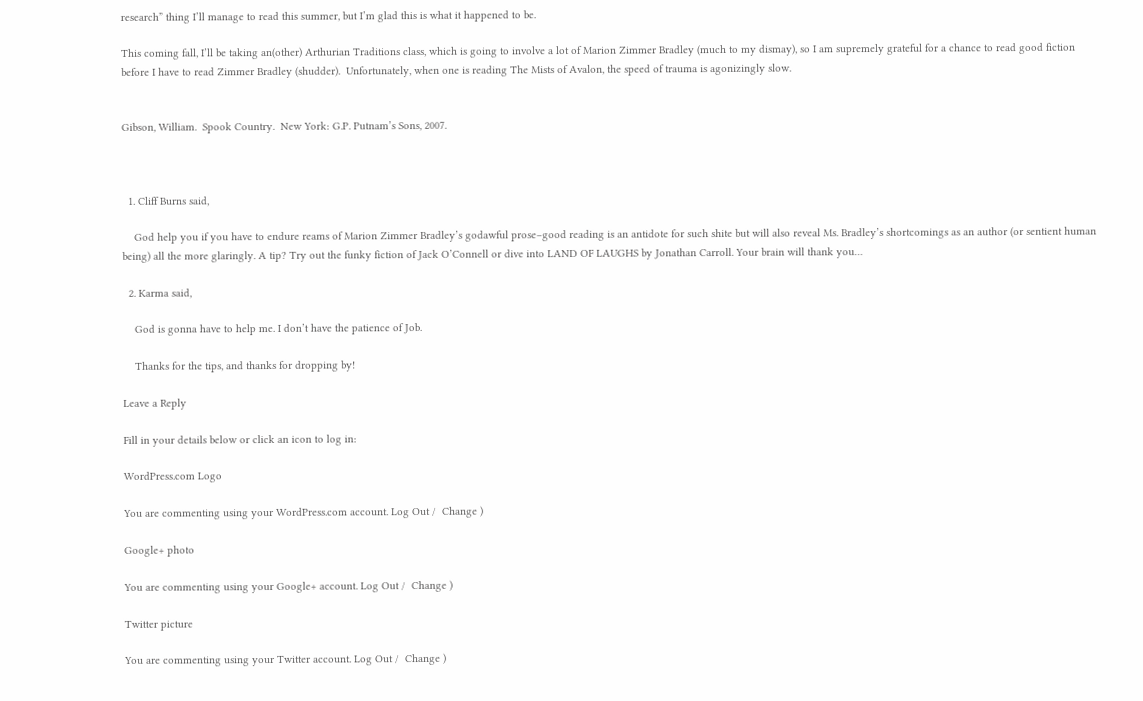research” thing I’ll manage to read this summer, but I’m glad this is what it happened to be.

This coming fall, I’ll be taking an(other) Arthurian Traditions class, which is going to involve a lot of Marion Zimmer Bradley (much to my dismay), so I am supremely grateful for a chance to read good fiction before I have to read Zimmer Bradley (shudder).  Unfortunately, when one is reading The Mists of Avalon, the speed of trauma is agonizingly slow.


Gibson, William.  Spook Country.  New York: G.P. Putnam’s Sons, 2007.



  1. Cliff Burns said,

    God help you if you have to endure reams of Marion Zimmer Bradley’s godawful prose–good reading is an antidote for such shite but will also reveal Ms. Bradley’s shortcomings as an author (or sentient human being) all the more glaringly. A tip? Try out the funky fiction of Jack O’Connell or dive into LAND OF LAUGHS by Jonathan Carroll. Your brain will thank you…

  2. Karma said,

    God is gonna have to help me. I don’t have the patience of Job.

    Thanks for the tips, and thanks for dropping by!

Leave a Reply

Fill in your details below or click an icon to log in:

WordPress.com Logo

You are commenting using your WordPress.com account. Log Out /  Change )

Google+ photo

You are commenting using your Google+ account. Log Out /  Change )

Twitter picture

You are commenting using your Twitter account. Log Out /  Change )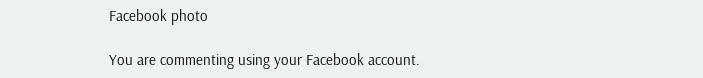Facebook photo

You are commenting using your Facebook account.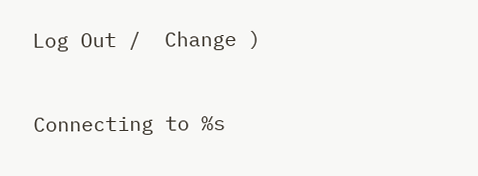Log Out /  Change )


Connecting to %s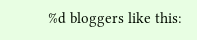%d bloggers like this: